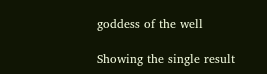goddess of the well

Showing the single result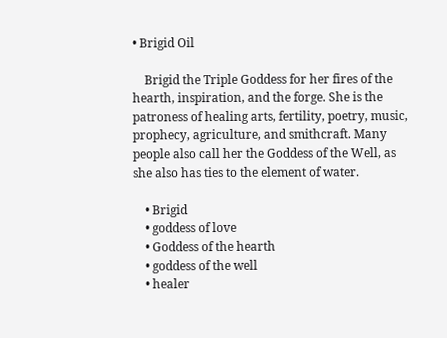• Brigid Oil

    Brigid the Triple Goddess for her fires of the hearth, inspiration, and the forge. She is the patroness of healing arts, fertility, poetry, music, prophecy, agriculture, and smithcraft. Many people also call her the Goddess of the Well, as she also has ties to the element of water.

    • Brigid
    • goddess of love
    • Goddess of the hearth
    • goddess of the well
    • healer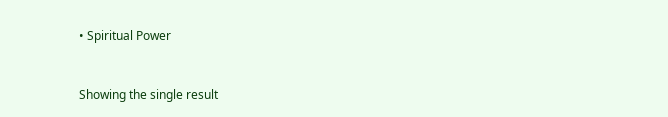• Spiritual Power


Showing the single result